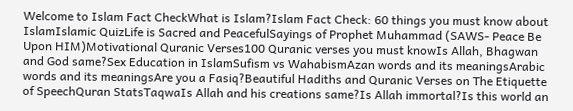Welcome to Islam Fact CheckWhat is Islam?Islam Fact Check: 60 things you must know about IslamIslamic QuizLife is Sacred and PeacefulSayings of Prophet Muhammad (SAWS- Peace Be Upon HIM)Motivational Quranic Verses100 Quranic verses you must knowIs Allah, Bhagwan and God same?Sex Education in IslamSufism vs WahabismAzan words and its meaningsArabic words and its meaningsAre you a Fasiq?Beautiful Hadiths and Quranic Verses on The Etiquette of SpeechQuran StatsTaqwaIs Allah and his creations same?Is Allah immortal?Is this world an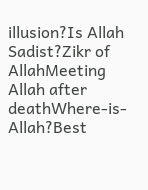illusion?Is Allah Sadist?Zikr of AllahMeeting Allah after deathWhere-is-Allah?Best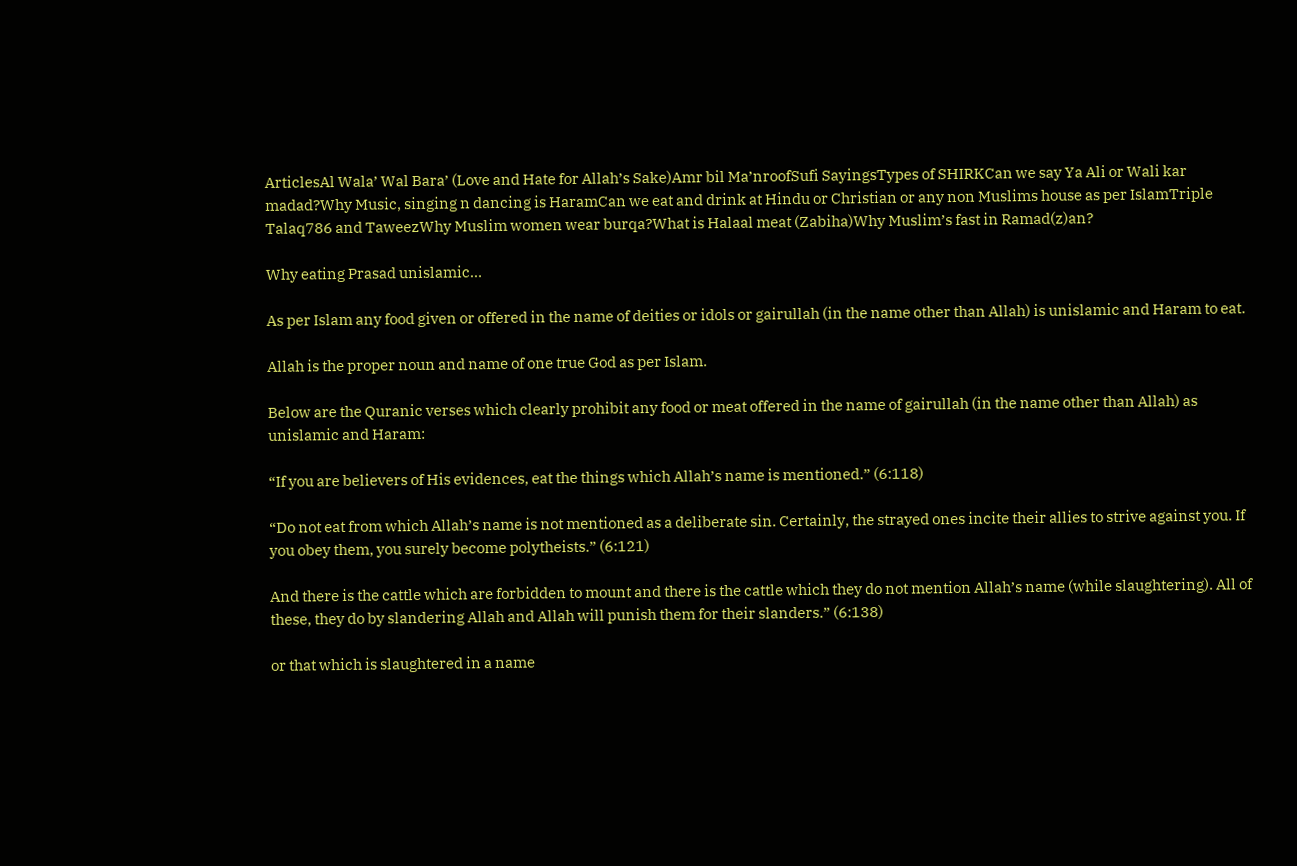ArticlesAl Wala’ Wal Bara’ (Love and Hate for Allah’s Sake)Amr bil Ma’nroofSufi SayingsTypes of SHIRKCan we say Ya Ali or Wali kar madad?Why Music, singing n dancing is HaramCan we eat and drink at Hindu or Christian or any non Muslims house as per IslamTriple Talaq786 and TaweezWhy Muslim women wear burqa?What is Halaal meat (Zabiha)Why Muslim’s fast in Ramad(z)an?

Why eating Prasad unislamic…

As per Islam any food given or offered in the name of deities or idols or gairullah (in the name other than Allah) is unislamic and Haram to eat.

Allah is the proper noun and name of one true God as per Islam.

Below are the Quranic verses which clearly prohibit any food or meat offered in the name of gairullah (in the name other than Allah) as unislamic and Haram:

“If you are believers of His evidences, eat the things which Allah’s name is mentioned.” (6:118)

“Do not eat from which Allah’s name is not mentioned as a deliberate sin. Certainly, the strayed ones incite their allies to strive against you. If you obey them, you surely become polytheists.” (6:121)

And there is the cattle which are forbidden to mount and there is the cattle which they do not mention Allah’s name (while slaughtering). All of these, they do by slandering Allah and Allah will punish them for their slanders.” (6:138)

or that which is slaughtered in a name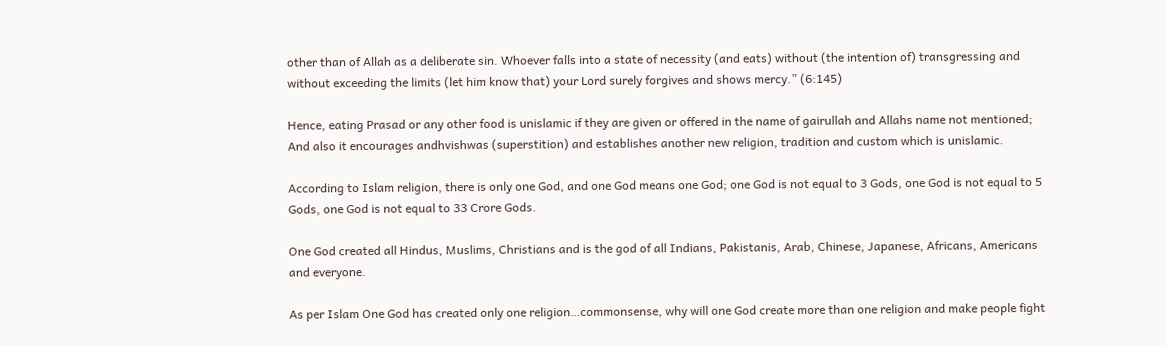other than of Allah as a deliberate sin. Whoever falls into a state of necessity (and eats) without (the intention of) transgressing and without exceeding the limits (let him know that) your Lord surely forgives and shows mercy.” (6:145)

Hence, eating Prasad or any other food is unislamic if they are given or offered in the name of gairullah and Allahs name not mentioned; And also it encourages andhvishwas (superstition) and establishes another new religion, tradition and custom which is unislamic.

According to Islam religion, there is only one God, and one God means one God; one God is not equal to 3 Gods, one God is not equal to 5 Gods, one God is not equal to 33 Crore Gods.

One God created all Hindus, Muslims, Christians and is the god of all Indians, Pakistanis, Arab, Chinese, Japanese, Africans, Americans and everyone.

As per Islam One God has created only one religion…commonsense, why will one God create more than one religion and make people fight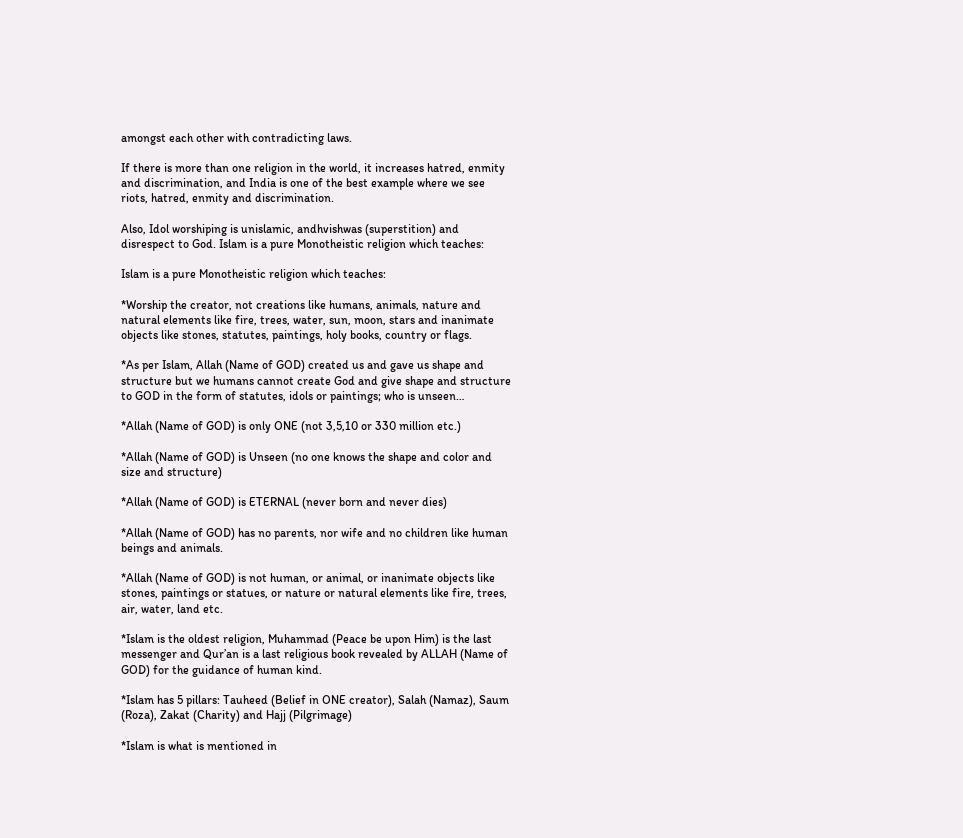amongst each other with contradicting laws.

If there is more than one religion in the world, it increases hatred, enmity and discrimination, and India is one of the best example where we see riots, hatred, enmity and discrimination.

Also, Idol worshiping is unislamic, andhvishwas (superstition) and disrespect to God. Islam is a pure Monotheistic religion which teaches:

Islam is a pure Monotheistic religion which teaches:

*Worship the creator, not creations like humans, animals, nature and natural elements like fire, trees, water, sun, moon, stars and inanimate objects like stones, statutes, paintings, holy books, country or flags.

*As per Islam, Allah (Name of GOD) created us and gave us shape and structure but we humans cannot create God and give shape and structure to GOD in the form of statutes, idols or paintings; who is unseen…

*Allah (Name of GOD) is only ONE (not 3,5,10 or 330 million etc.)

*Allah (Name of GOD) is Unseen (no one knows the shape and color and size and structure)

*Allah (Name of GOD) is ETERNAL (never born and never dies)

*Allah (Name of GOD) has no parents, nor wife and no children like human beings and animals.

*Allah (Name of GOD) is not human, or animal, or inanimate objects like stones, paintings or statues, or nature or natural elements like fire, trees, air, water, land etc.

*Islam is the oldest religion, Muhammad (Peace be upon Him) is the last messenger and Qur’an is a last religious book revealed by ALLAH (Name of GOD) for the guidance of human kind.

*Islam has 5 pillars: Tauheed (Belief in ONE creator), Salah (Namaz), Saum (Roza), Zakat (Charity) and Hajj (Pilgrimage)

*Islam is what is mentioned in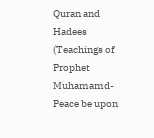Quran and Hadees (Teachings of Prophet Muhamamd-Peace be upon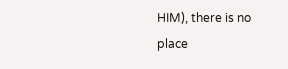HIM), there is no place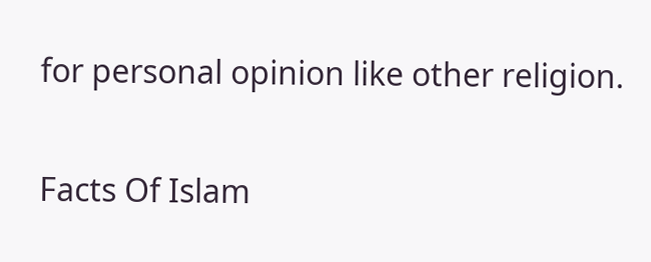for personal opinion like other religion.

Facts Of Islam